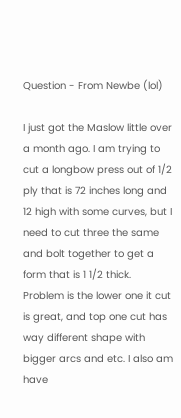Question - From Newbe (lol)

I just got the Maslow little over a month ago. I am trying to cut a longbow press out of 1/2 ply that is 72 inches long and 12 high with some curves, but I need to cut three the same and bolt together to get a form that is 1 1/2 thick. Problem is the lower one it cut is great, and top one cut has way different shape with bigger arcs and etc. I also am have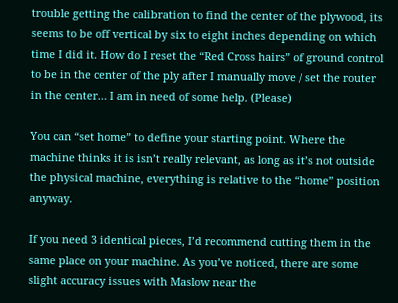trouble getting the calibration to find the center of the plywood, its seems to be off vertical by six to eight inches depending on which time I did it. How do I reset the “Red Cross hairs” of ground control to be in the center of the ply after I manually move / set the router in the center… I am in need of some help. (Please)

You can “set home” to define your starting point. Where the machine thinks it is isn’t really relevant, as long as it’s not outside the physical machine, everything is relative to the “home” position anyway.

If you need 3 identical pieces, I’d recommend cutting them in the same place on your machine. As you’ve noticed, there are some slight accuracy issues with Maslow near the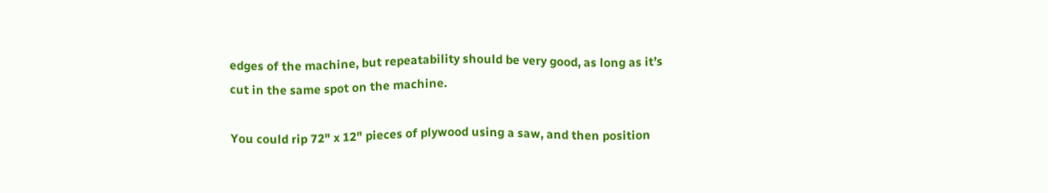edges of the machine, but repeatability should be very good, as long as it’s cut in the same spot on the machine.

You could rip 72" x 12" pieces of plywood using a saw, and then position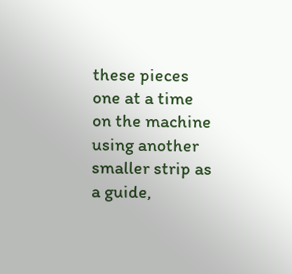these pieces one at a time on the machine using another smaller strip as a guide,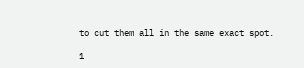to cut them all in the same exact spot.

1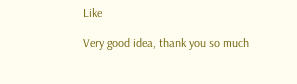Like

Very good idea, thank you so much